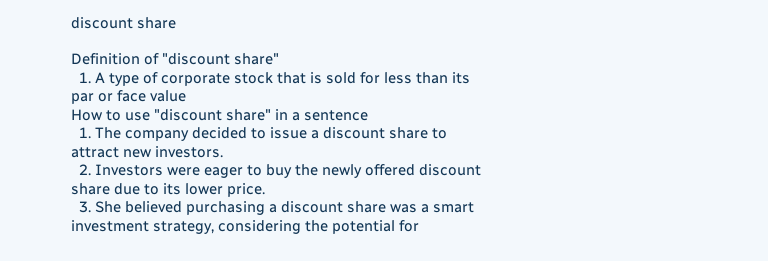discount share

Definition of "discount share"
  1. A type of corporate stock that is sold for less than its par or face value
How to use "discount share" in a sentence
  1. The company decided to issue a discount share to attract new investors.
  2. Investors were eager to buy the newly offered discount share due to its lower price.
  3. She believed purchasing a discount share was a smart investment strategy, considering the potential for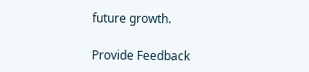future growth.

Provide Feedback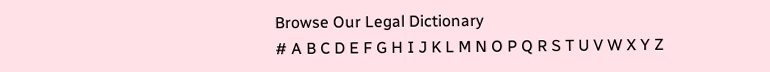Browse Our Legal Dictionary
# A B C D E F G H I J K L M N O P Q R S T U V W X Y Z